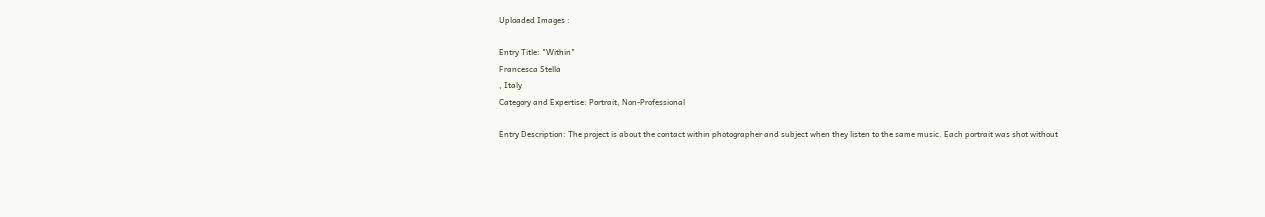Uploaded Images :

Entry Title: "Within"
Francesca Stella
, Italy
Category and Expertise: Portrait, Non-Professional

Entry Description: The project is about the contact within photographer and subject when they listen to the same music. Each portrait was shot without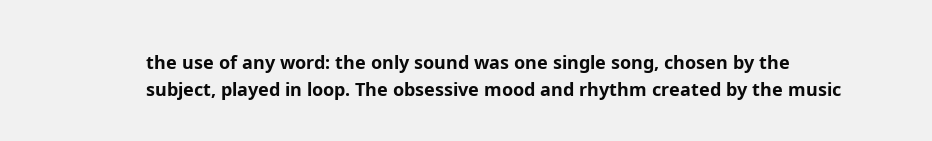the use of any word: the only sound was one single song, chosen by the subject, played in loop. The obsessive mood and rhythm created by the music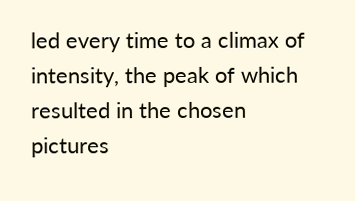led every time to a climax of intensity, the peak of which resulted in the chosen pictures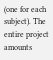(one for each subject). The entire project amounts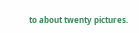to about twenty pictures.